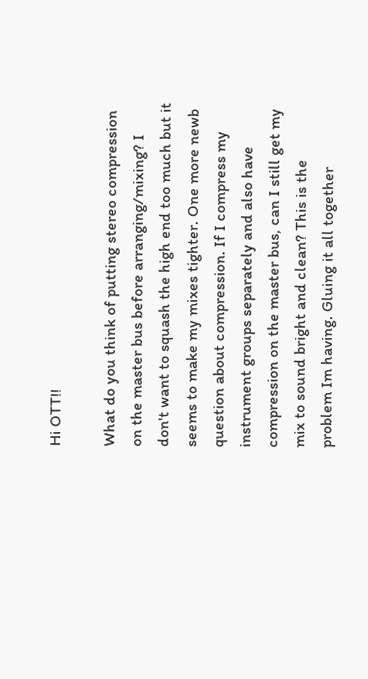Hi OTT!!

What do you think of putting stereo compression on the master bus before arranging/mixing? I don't want to squash the high end too much but it seems to make my mixes tighter. One more newb question about compression. If I compress my instrument groups separately and also have compression on the master bus, can I still get my mix to sound bright and clean? This is the problem Im having. Gluing it all together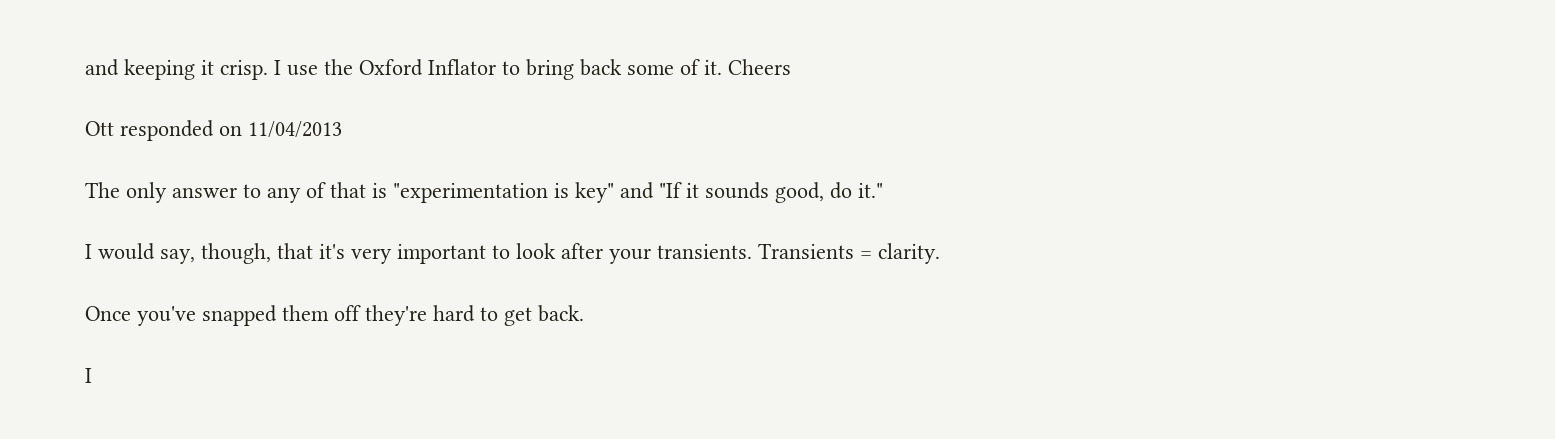and keeping it crisp. I use the Oxford Inflator to bring back some of it. Cheers

Ott responded on 11/04/2013

The only answer to any of that is "experimentation is key" and "If it sounds good, do it."

I would say, though, that it's very important to look after your transients. Transients = clarity.

Once you've snapped them off they're hard to get back.

I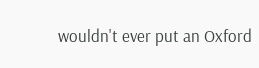wouldn't ever put an Oxford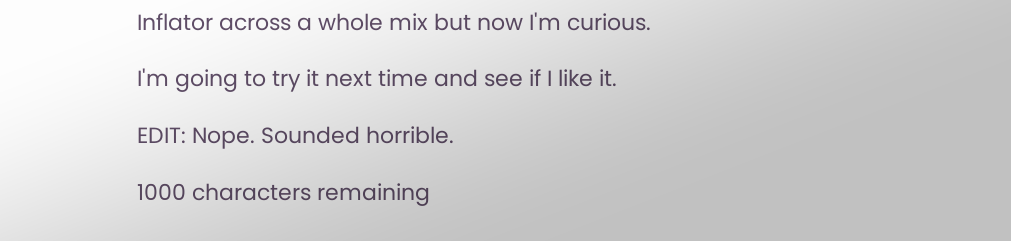Inflator across a whole mix but now I'm curious.

I'm going to try it next time and see if I like it.

EDIT: Nope. Sounded horrible.

1000 characters remaining